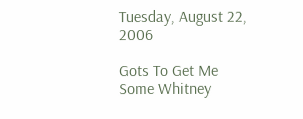Tuesday, August 22, 2006

Gots To Get Me Some Whitney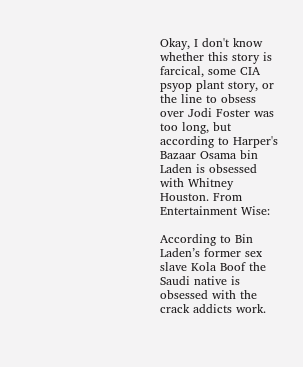Okay, I don't know whether this story is farcical, some CIA psyop plant story, or the line to obsess over Jodi Foster was too long, but according to Harper's Bazaar Osama bin Laden is obsessed with Whitney Houston. From Entertainment Wise:

According to Bin Laden’s former sex slave Kola Boof the Saudi native is obsessed with the crack addicts work.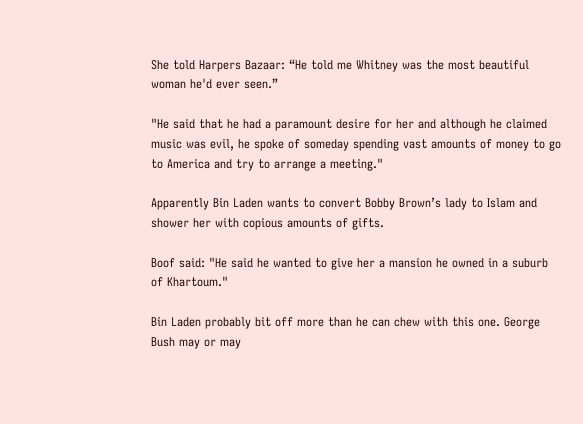She told Harpers Bazaar: “He told me Whitney was the most beautiful woman he'd ever seen.”

"He said that he had a paramount desire for her and although he claimed music was evil, he spoke of someday spending vast amounts of money to go to America and try to arrange a meeting."

Apparently Bin Laden wants to convert Bobby Brown’s lady to Islam and shower her with copious amounts of gifts.

Boof said: "He said he wanted to give her a mansion he owned in a suburb of Khartoum."

Bin Laden probably bit off more than he can chew with this one. George Bush may or may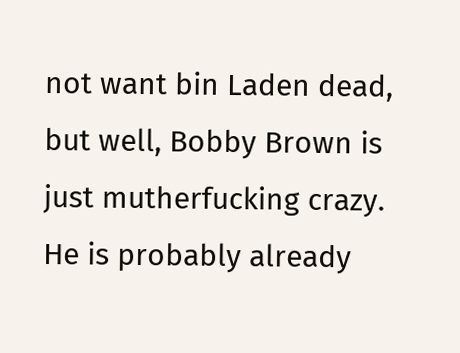not want bin Laden dead, but well, Bobby Brown is just mutherfucking crazy. He is probably already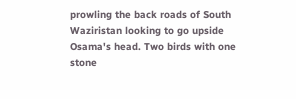prowling the back roads of South Waziristan looking to go upside Osama's head. Two birds with one stone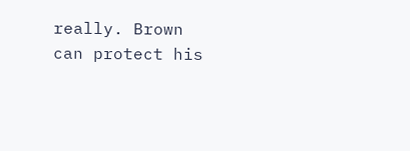really. Brown can protect his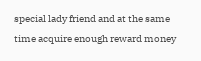special lady friend and at the same time acquire enough reward money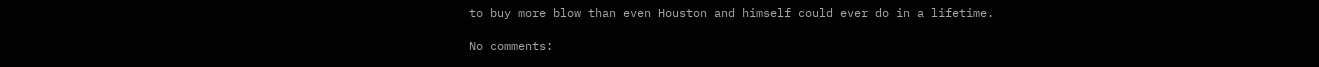to buy more blow than even Houston and himself could ever do in a lifetime.

No comments: